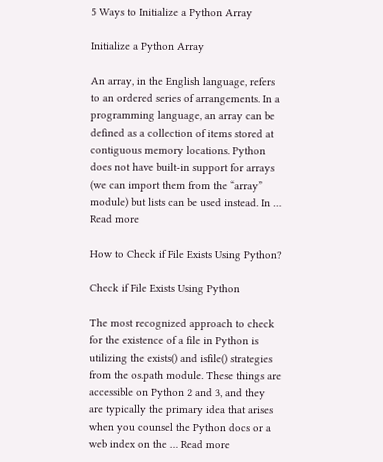5 Ways to Initialize a Python Array

Initialize a Python Array

An array, in the English language, refers to an ordered series of arrangements. In a programming language, an array can be defined as a collection of items stored at contiguous memory locations. Python does not have built-in support for arrays (we can import them from the “array” module) but lists can be used instead. In … Read more

How to Check if File Exists Using Python?

Check if File Exists Using Python

The most recognized approach to check for the existence of a file in Python is utilizing the exists() and isfile() strategies from the os.path module. These things are accessible on Python 2 and 3, and they are typically the primary idea that arises when you counsel the Python docs or a web index on the … Read more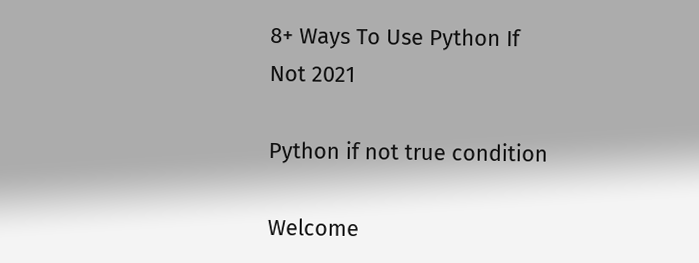8+ Ways To Use Python If Not 2021

Python if not true condition

Welcome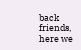back friends, here we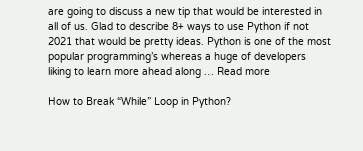are going to discuss a new tip that would be interested in all of us. Glad to describe 8+ ways to use Python if not 2021 that would be pretty ideas. Python is one of the most popular programming’s whereas a huge of developers liking to learn more ahead along … Read more

How to Break “While” Loop in Python?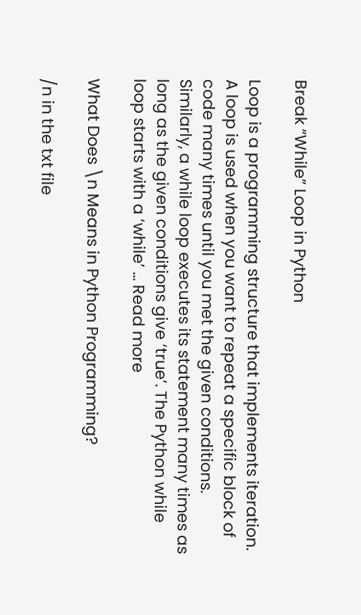Break “While” Loop in Python

Loop is a programming structure that implements iteration. A loop is used when you want to repeat a specific block of code many times until you met the given conditions. Similarly, a while loop executes its statement many times as long as the given conditions give ‘true’. The Python while loop starts with a ‘while’ … Read more

What Does \n Means in Python Programming?

/n in the txt file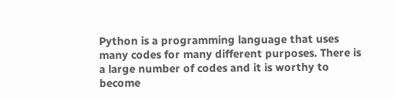Python is a programming language that uses many codes for many different purposes. There is a large number of codes and it is worthy to become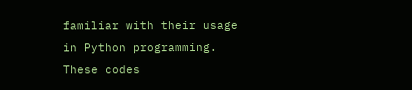familiar with their usage in Python programming. These codes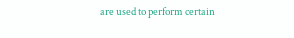are used to perform certain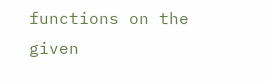functions on the given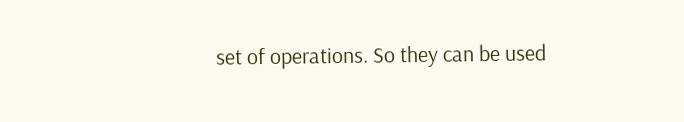set of operations. So they can be used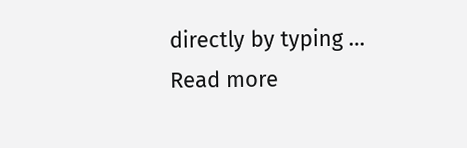directly by typing … Read more